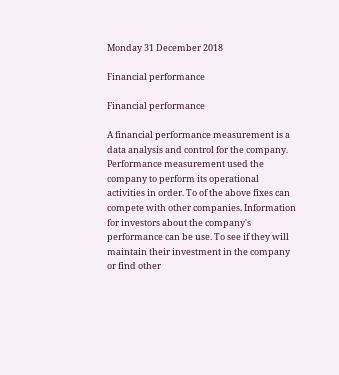Monday 31 December 2018

Financial performance

Financial performance

A financial performance measurement is a data analysis and control for the company. Performance measurement used the company to perform its operational activities in order. To of the above fixes can compete with other companies. Information for investors about the company's performance can be use. To see if they will maintain their investment in the company or find other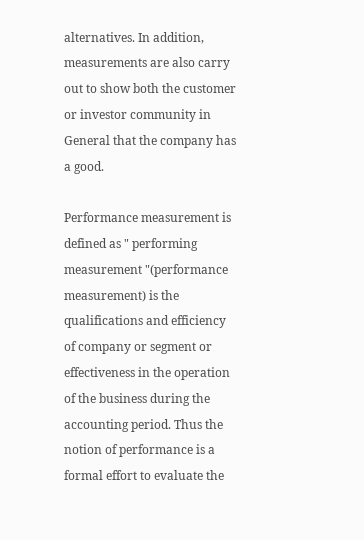alternatives. In addition, measurements are also carry out to show both the customer or investor community in General that the company has a good.

Performance measurement is defined as " performing measurement "(performance measurement) is the qualifications and efficiency of company or segment or effectiveness in the operation of the business during the accounting period. Thus the notion of performance is a formal effort to evaluate the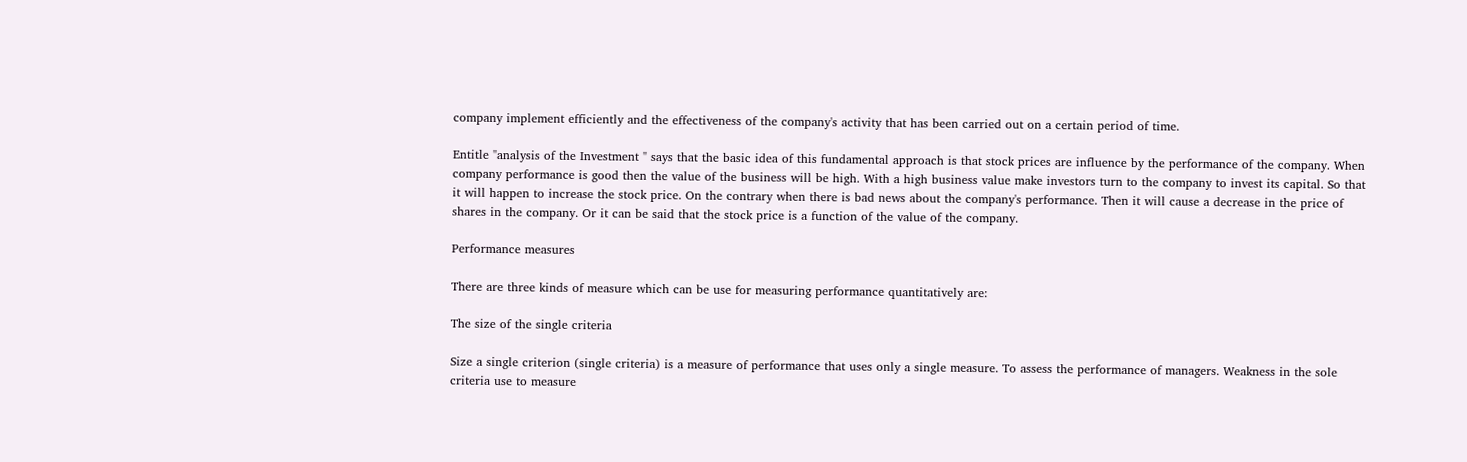company implement efficiently and the effectiveness of the company's activity that has been carried out on a certain period of time.

Entitle "analysis of the Investment " says that the basic idea of this fundamental approach is that stock prices are influence by the performance of the company. When company performance is good then the value of the business will be high. With a high business value make investors turn to the company to invest its capital. So that it will happen to increase the stock price. On the contrary when there is bad news about the company's performance. Then it will cause a decrease in the price of shares in the company. Or it can be said that the stock price is a function of the value of the company.

Performance measures

There are three kinds of measure which can be use for measuring performance quantitatively are:

The size of the single criteria

Size a single criterion (single criteria) is a measure of performance that uses only a single measure. To assess the performance of managers. Weakness in the sole criteria use to measure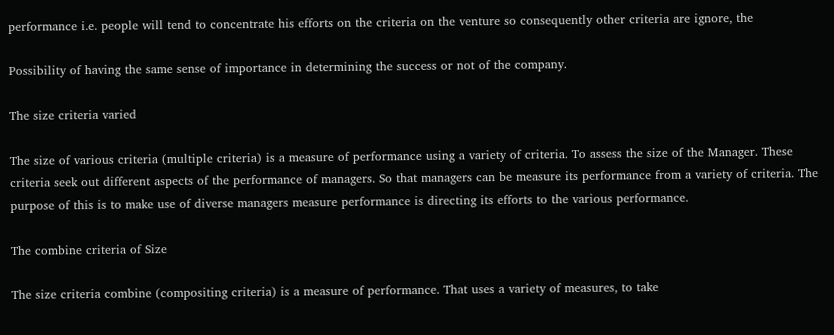performance i.e. people will tend to concentrate his efforts on the criteria on the venture so consequently other criteria are ignore, the

Possibility of having the same sense of importance in determining the success or not of the company.

The size criteria varied

The size of various criteria (multiple criteria) is a measure of performance using a variety of criteria. To assess the size of the Manager. These criteria seek out different aspects of the performance of managers. So that managers can be measure its performance from a variety of criteria. The purpose of this is to make use of diverse managers measure performance is directing its efforts to the various performance.

The combine criteria of Size

The size criteria combine (compositing criteria) is a measure of performance. That uses a variety of measures, to take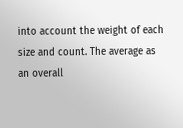into account the weight of each size and count. The average as an overall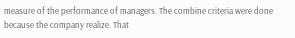measure of the performance of managers. The combine criteria were done because the company realize. That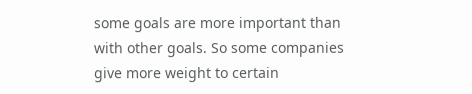some goals are more important than with other goals. So some companies give more weight to certain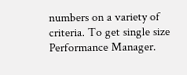numbers on a variety of criteria. To get single size Performance Manager.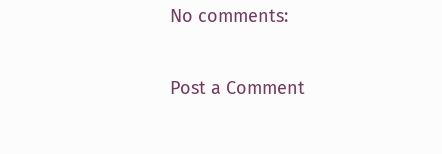No comments:

Post a Comment